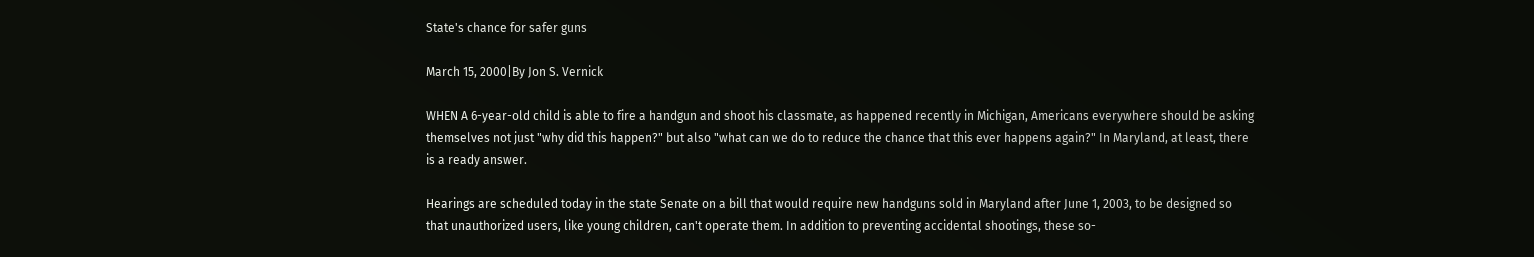State's chance for safer guns

March 15, 2000|By Jon S. Vernick

WHEN A 6-year-old child is able to fire a handgun and shoot his classmate, as happened recently in Michigan, Americans everywhere should be asking themselves not just "why did this happen?" but also "what can we do to reduce the chance that this ever happens again?" In Maryland, at least, there is a ready answer.

Hearings are scheduled today in the state Senate on a bill that would require new handguns sold in Maryland after June 1, 2003, to be designed so that unauthorized users, like young children, can't operate them. In addition to preventing accidental shootings, these so-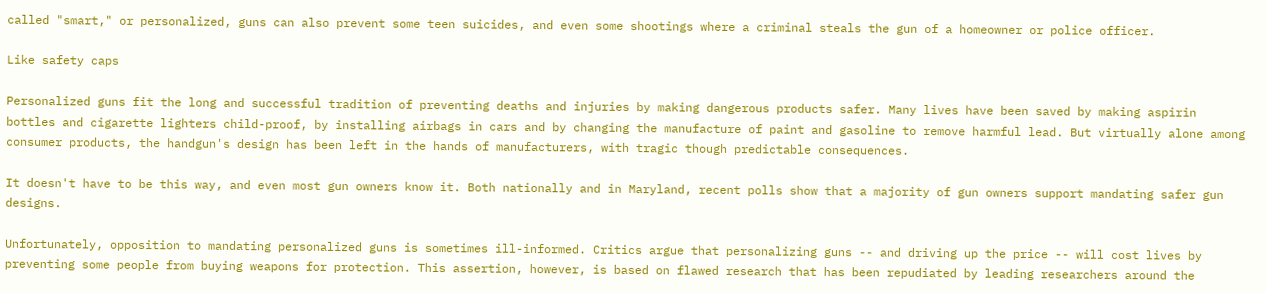called "smart," or personalized, guns can also prevent some teen suicides, and even some shootings where a criminal steals the gun of a homeowner or police officer.

Like safety caps

Personalized guns fit the long and successful tradition of preventing deaths and injuries by making dangerous products safer. Many lives have been saved by making aspirin bottles and cigarette lighters child-proof, by installing airbags in cars and by changing the manufacture of paint and gasoline to remove harmful lead. But virtually alone among consumer products, the handgun's design has been left in the hands of manufacturers, with tragic though predictable consequences.

It doesn't have to be this way, and even most gun owners know it. Both nationally and in Maryland, recent polls show that a majority of gun owners support mandating safer gun designs.

Unfortunately, opposition to mandating personalized guns is sometimes ill-informed. Critics argue that personalizing guns -- and driving up the price -- will cost lives by preventing some people from buying weapons for protection. This assertion, however, is based on flawed research that has been repudiated by leading researchers around the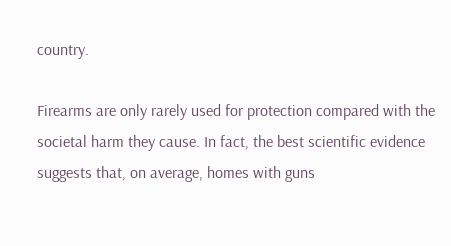country.

Firearms are only rarely used for protection compared with the societal harm they cause. In fact, the best scientific evidence suggests that, on average, homes with guns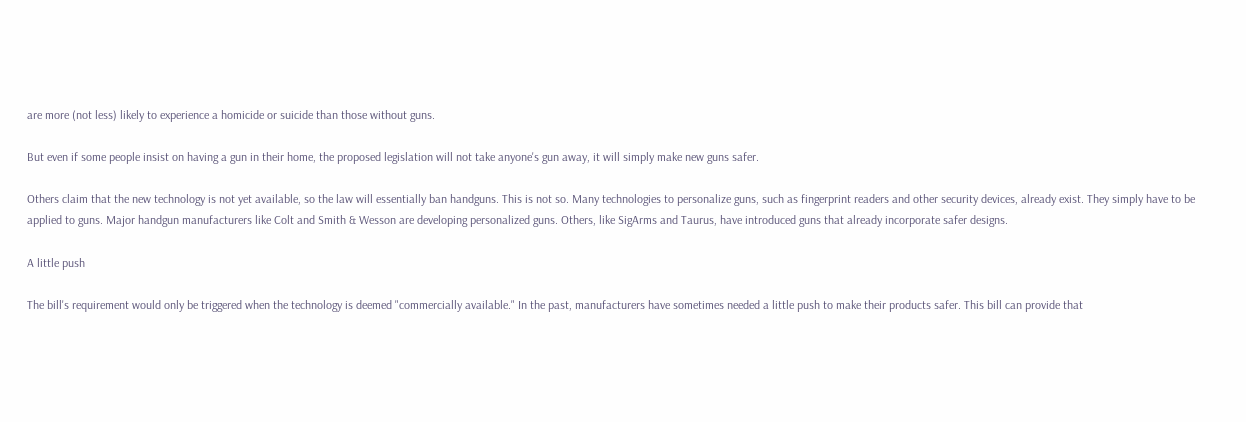are more (not less) likely to experience a homicide or suicide than those without guns.

But even if some people insist on having a gun in their home, the proposed legislation will not take anyone's gun away, it will simply make new guns safer.

Others claim that the new technology is not yet available, so the law will essentially ban handguns. This is not so. Many technologies to personalize guns, such as fingerprint readers and other security devices, already exist. They simply have to be applied to guns. Major handgun manufacturers like Colt and Smith & Wesson are developing personalized guns. Others, like SigArms and Taurus, have introduced guns that already incorporate safer designs.

A little push

The bill's requirement would only be triggered when the technology is deemed "commercially available." In the past, manufacturers have sometimes needed a little push to make their products safer. This bill can provide that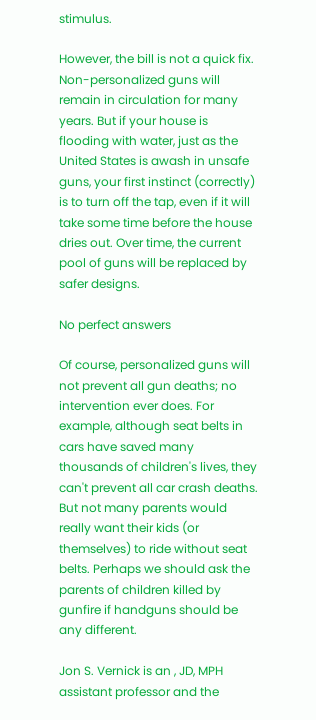stimulus.

However, the bill is not a quick fix. Non-personalized guns will remain in circulation for many years. But if your house is flooding with water, just as the United States is awash in unsafe guns, your first instinct (correctly) is to turn off the tap, even if it will take some time before the house dries out. Over time, the current pool of guns will be replaced by safer designs.

No perfect answers

Of course, personalized guns will not prevent all gun deaths; no intervention ever does. For example, although seat belts in cars have saved many thousands of children's lives, they can't prevent all car crash deaths. But not many parents would really want their kids (or themselves) to ride without seat belts. Perhaps we should ask the parents of children killed by gunfire if handguns should be any different.

Jon S. Vernick is an , JD, MPH assistant professor and the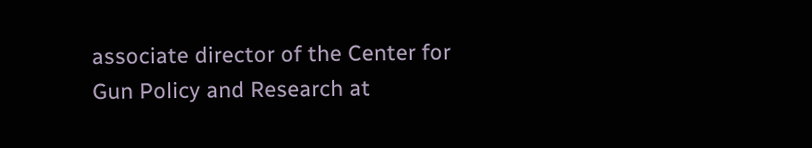associate director of the Center for Gun Policy and Research at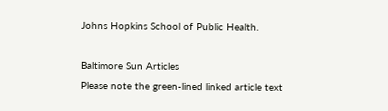Johns Hopkins School of Public Health.

Baltimore Sun Articles
Please note the green-lined linked article text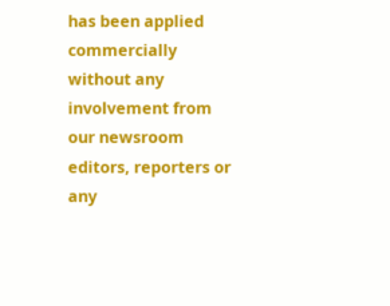has been applied commercially without any involvement from our newsroom editors, reporters or any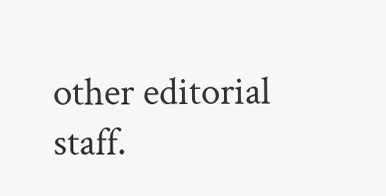other editorial staff.